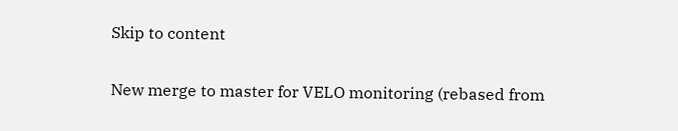Skip to content

New merge to master for VELO monitoring (rebased from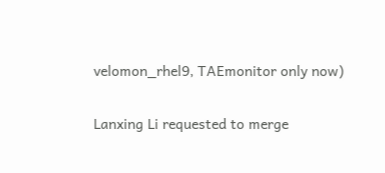velomon_rhel9, TAEmonitor only now)

Lanxing Li requested to merge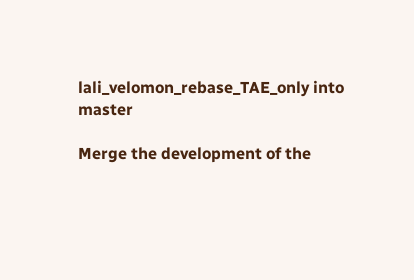lali_velomon_rebase_TAE_only into master

Merge the development of the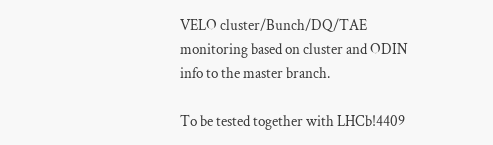VELO cluster/Bunch/DQ/TAE monitoring based on cluster and ODIN info to the master branch.

To be tested together with LHCb!4409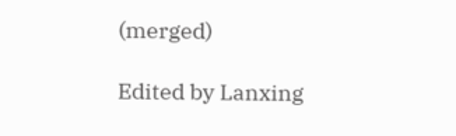(merged)

Edited by Lanxing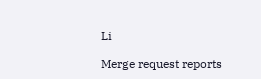Li

Merge request reports